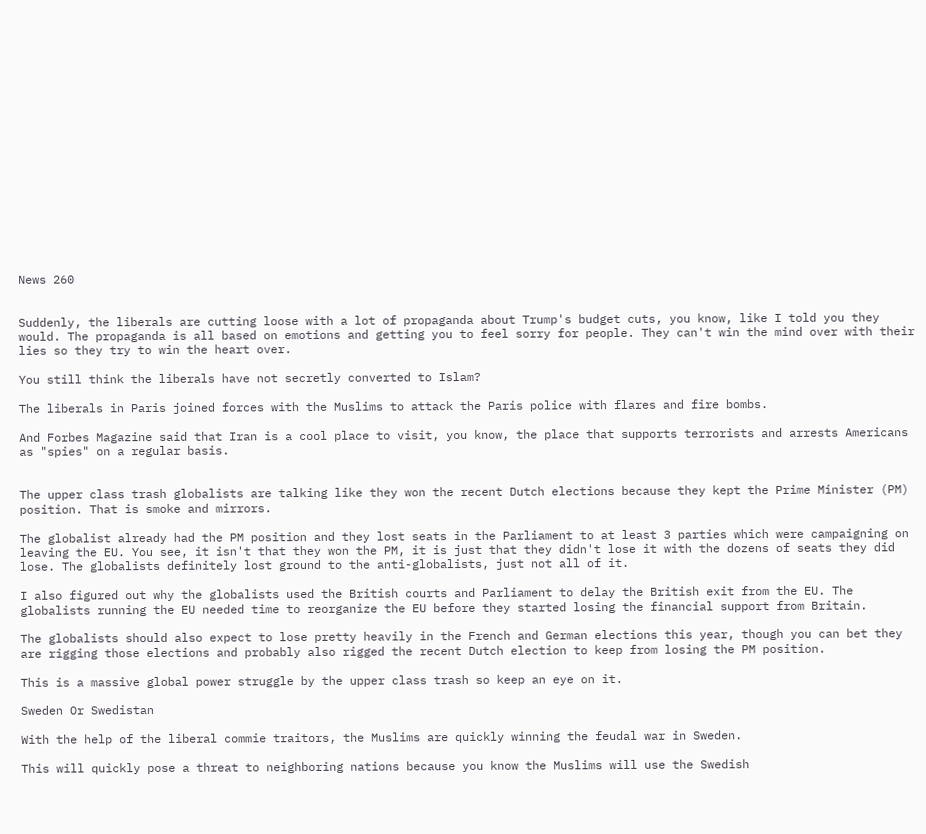News 260


Suddenly, the liberals are cutting loose with a lot of propaganda about Trump's budget cuts, you know, like I told you they would. The propaganda is all based on emotions and getting you to feel sorry for people. They can't win the mind over with their lies so they try to win the heart over.

You still think the liberals have not secretly converted to Islam?

The liberals in Paris joined forces with the Muslims to attack the Paris police with flares and fire bombs.

And Forbes Magazine said that Iran is a cool place to visit, you know, the place that supports terrorists and arrests Americans as "spies" on a regular basis.


The upper class trash globalists are talking like they won the recent Dutch elections because they kept the Prime Minister (PM) position. That is smoke and mirrors.

The globalist already had the PM position and they lost seats in the Parliament to at least 3 parties which were campaigning on leaving the EU. You see, it isn't that they won the PM, it is just that they didn't lose it with the dozens of seats they did lose. The globalists definitely lost ground to the anti-globalists, just not all of it.

I also figured out why the globalists used the British courts and Parliament to delay the British exit from the EU. The globalists running the EU needed time to reorganize the EU before they started losing the financial support from Britain.

The globalists should also expect to lose pretty heavily in the French and German elections this year, though you can bet they are rigging those elections and probably also rigged the recent Dutch election to keep from losing the PM position.

This is a massive global power struggle by the upper class trash so keep an eye on it.

Sweden Or Swedistan

With the help of the liberal commie traitors, the Muslims are quickly winning the feudal war in Sweden.

This will quickly pose a threat to neighboring nations because you know the Muslims will use the Swedish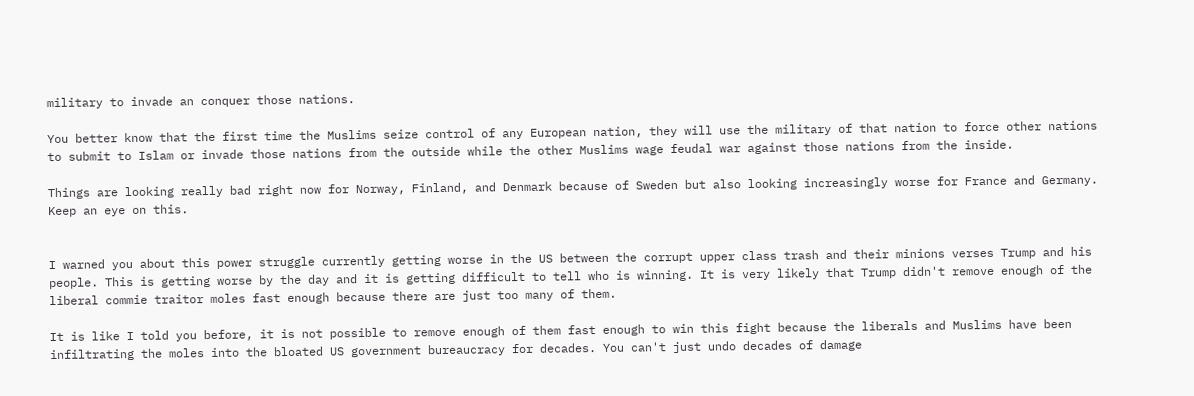military to invade an conquer those nations.

You better know that the first time the Muslims seize control of any European nation, they will use the military of that nation to force other nations to submit to Islam or invade those nations from the outside while the other Muslims wage feudal war against those nations from the inside.

Things are looking really bad right now for Norway, Finland, and Denmark because of Sweden but also looking increasingly worse for France and Germany. Keep an eye on this.


I warned you about this power struggle currently getting worse in the US between the corrupt upper class trash and their minions verses Trump and his people. This is getting worse by the day and it is getting difficult to tell who is winning. It is very likely that Trump didn't remove enough of the liberal commie traitor moles fast enough because there are just too many of them.

It is like I told you before, it is not possible to remove enough of them fast enough to win this fight because the liberals and Muslims have been infiltrating the moles into the bloated US government bureaucracy for decades. You can't just undo decades of damage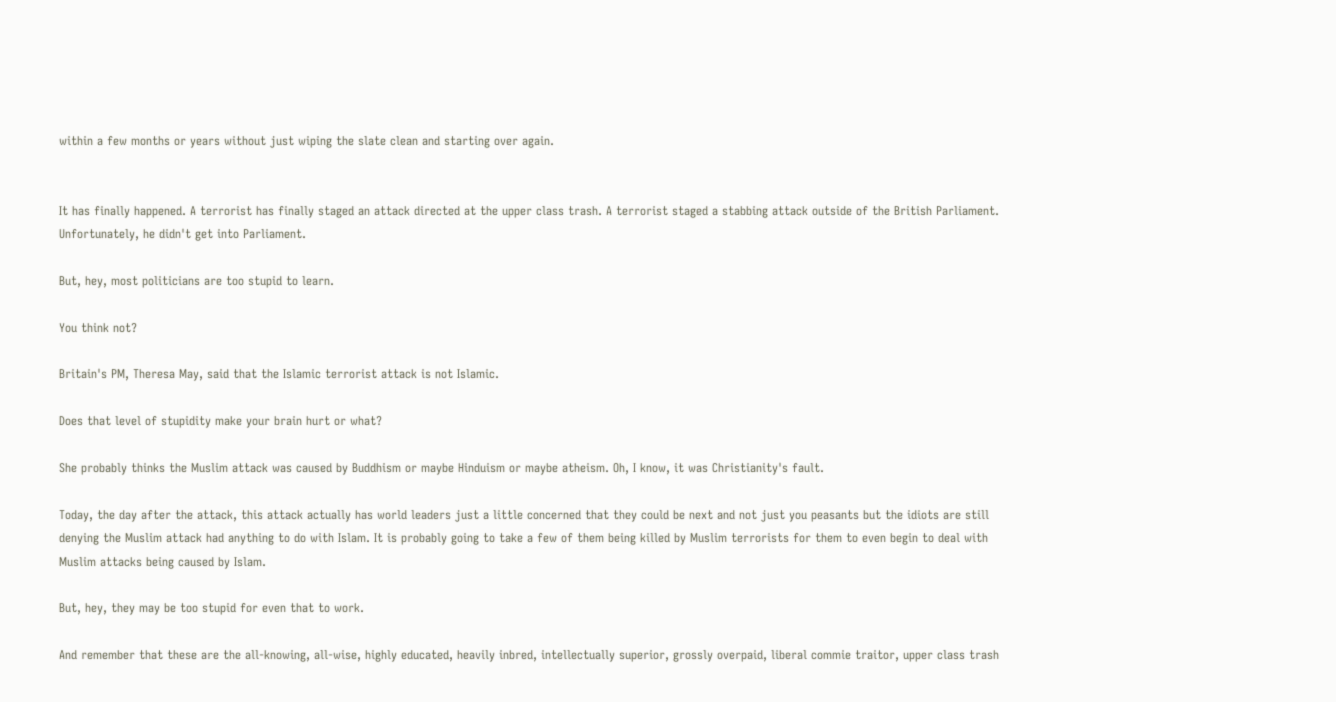within a few months or years without just wiping the slate clean and starting over again.


It has finally happened. A terrorist has finally staged an attack directed at the upper class trash. A terrorist staged a stabbing attack outside of the British Parliament. Unfortunately, he didn't get into Parliament.

But, hey, most politicians are too stupid to learn.

You think not?

Britain's PM, Theresa May, said that the Islamic terrorist attack is not Islamic.

Does that level of stupidity make your brain hurt or what?

She probably thinks the Muslim attack was caused by Buddhism or maybe Hinduism or maybe atheism. Oh, I know, it was Christianity's fault.

Today, the day after the attack, this attack actually has world leaders just a little concerned that they could be next and not just you peasants but the idiots are still denying the Muslim attack had anything to do with Islam. It is probably going to take a few of them being killed by Muslim terrorists for them to even begin to deal with Muslim attacks being caused by Islam.

But, hey, they may be too stupid for even that to work.

And remember that these are the all-knowing, all-wise, highly educated, heavily inbred, intellectually superior, grossly overpaid, liberal commie traitor, upper class trash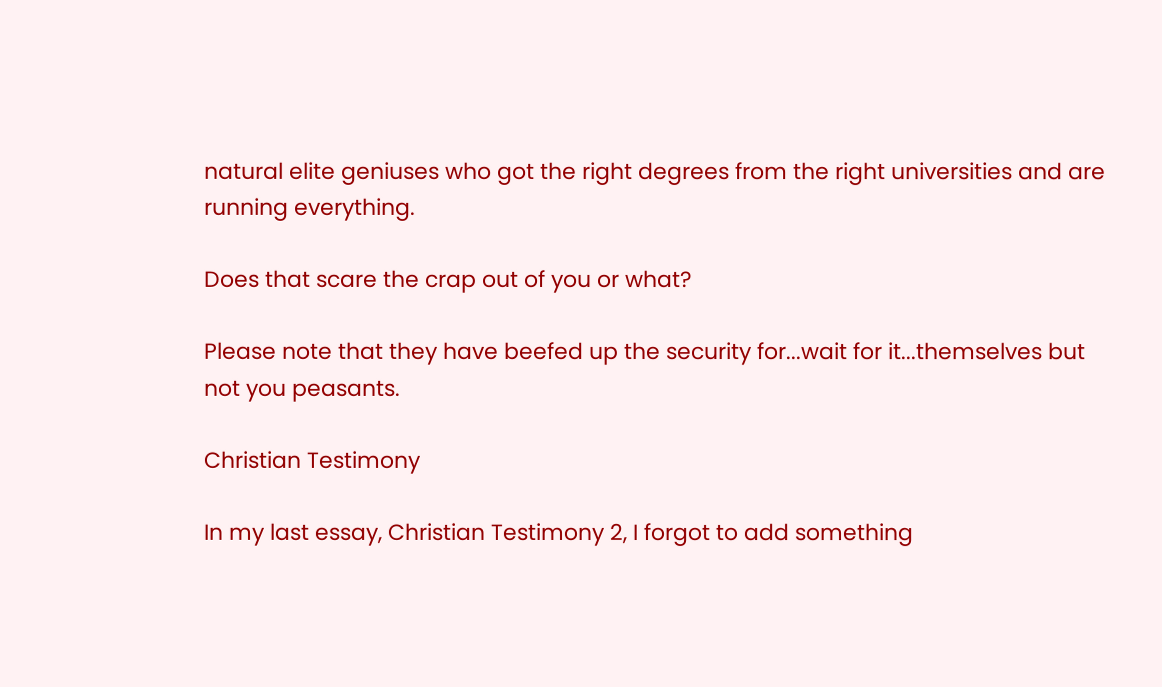natural elite geniuses who got the right degrees from the right universities and are running everything.

Does that scare the crap out of you or what?

Please note that they have beefed up the security for...wait for it...themselves but not you peasants.

Christian Testimony

In my last essay, Christian Testimony 2, I forgot to add something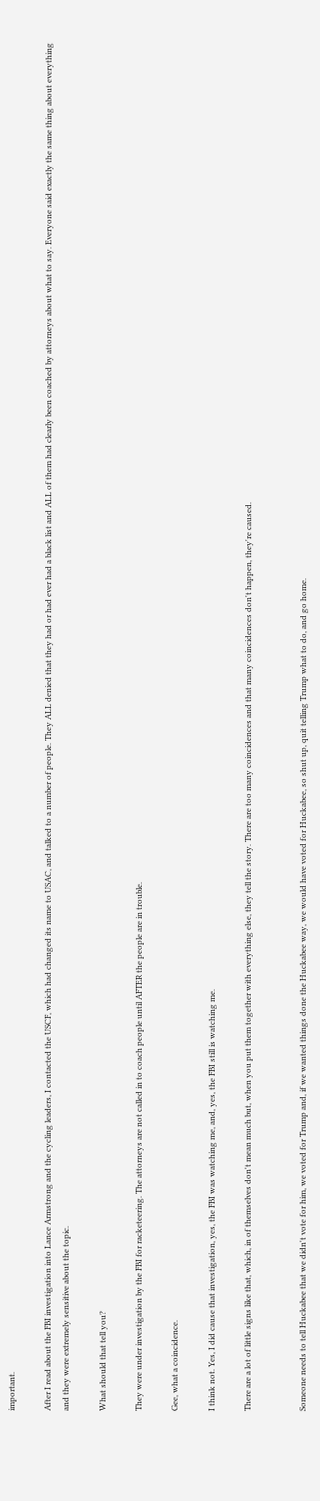important.

After I read about the FBI investigation into Lance Armstrong and the cycling leaders, I contacted the USCF, which had changed its name to USAC, and talked to a number of people. They ALL denied that they had or had ever had a black list and ALL of them had clearly been coached by attorneys about what to say. Everyone said exactly the same thing about everything and they were extremely sensitive about the topic.

What should that tell you?

They were under investigation by the FBI for racketeering. The attorneys are not called in to coach people until AFTER the people are in trouble.

Gee, what a coincidence.

I think not. Yes, I did cause that investigation, yes, the FBI was watching me, and, yes, the FBI still is watching me.

There are a lot of little signs like that, which, in of themselves don't mean much but, when you put them together with everything else, they tell the story. There are too many coincidences and that many coincidences don't happen, they're caused.


Someone needs to tell Huckabee that we didn't vote for him, we voted for Trump and, if we wanted things done the Huckabee way, we would have voted for Huckabee, so shut up, quit telling Trump what to do, and go home.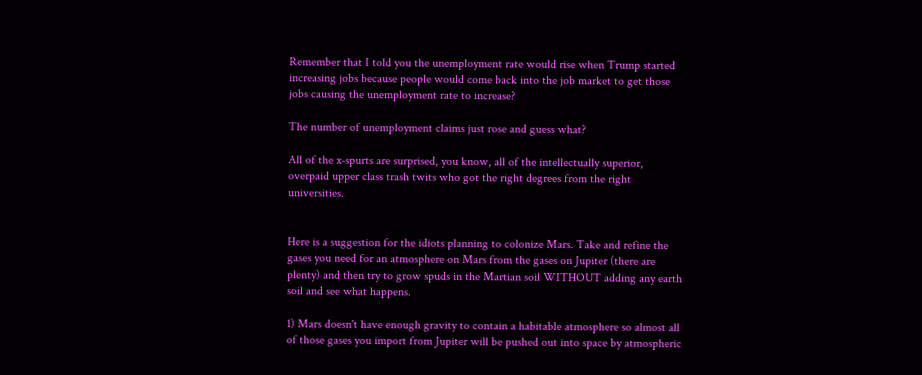Remember that I told you the unemployment rate would rise when Trump started increasing jobs because people would come back into the job market to get those jobs causing the unemployment rate to increase?

The number of unemployment claims just rose and guess what?

All of the x-spurts are surprised, you know, all of the intellectually superior, overpaid upper class trash twits who got the right degrees from the right universities.


Here is a suggestion for the idiots planning to colonize Mars. Take and refine the gases you need for an atmosphere on Mars from the gases on Jupiter (there are plenty) and then try to grow spuds in the Martian soil WITHOUT adding any earth soil and see what happens.

1) Mars doesn't have enough gravity to contain a habitable atmosphere so almost all of those gases you import from Jupiter will be pushed out into space by atmospheric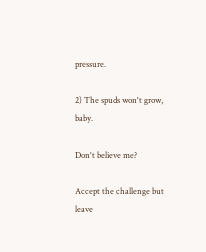pressure.

2) The spuds won't grow, baby.

Don't believe me?

Accept the challenge but leave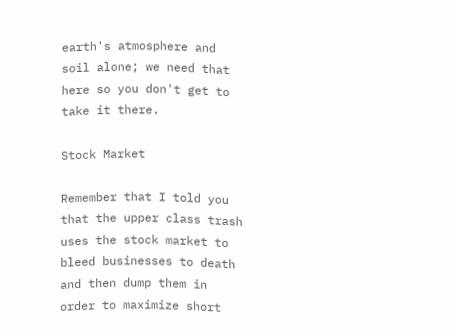earth's atmosphere and soil alone; we need that here so you don't get to take it there.

Stock Market

Remember that I told you that the upper class trash uses the stock market to bleed businesses to death and then dump them in order to maximize short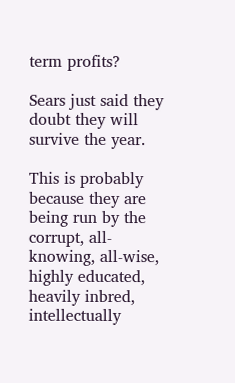term profits?

Sears just said they doubt they will survive the year.

This is probably because they are being run by the corrupt, all-knowing, all-wise, highly educated, heavily inbred, intellectually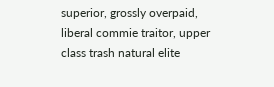superior, grossly overpaid, liberal commie traitor, upper class trash natural elite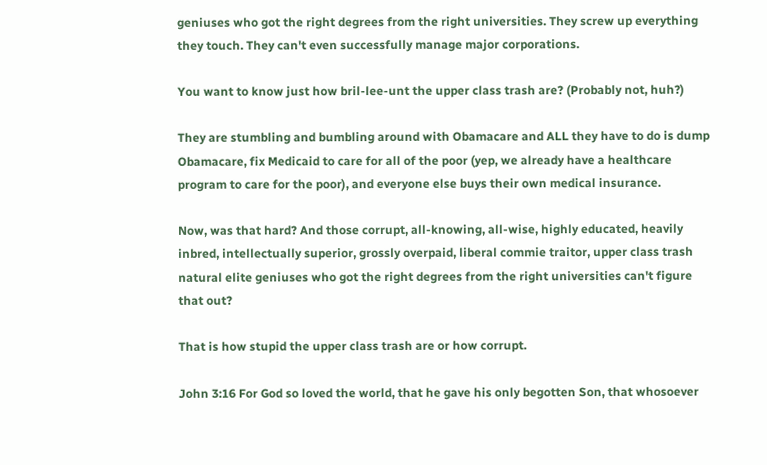geniuses who got the right degrees from the right universities. They screw up everything they touch. They can't even successfully manage major corporations.

You want to know just how bril-lee-unt the upper class trash are? (Probably not, huh?)

They are stumbling and bumbling around with Obamacare and ALL they have to do is dump Obamacare, fix Medicaid to care for all of the poor (yep, we already have a healthcare program to care for the poor), and everyone else buys their own medical insurance.

Now, was that hard? And those corrupt, all-knowing, all-wise, highly educated, heavily inbred, intellectually superior, grossly overpaid, liberal commie traitor, upper class trash natural elite geniuses who got the right degrees from the right universities can't figure that out?

That is how stupid the upper class trash are or how corrupt.

John 3:16 For God so loved the world, that he gave his only begotten Son, that whosoever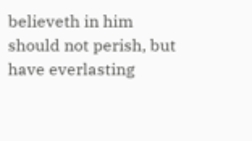believeth in him should not perish, but have everlasting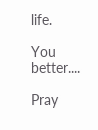life.

You better....

Pray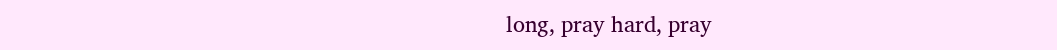long, pray hard, pray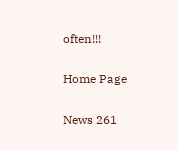often!!!

Home Page

News 261